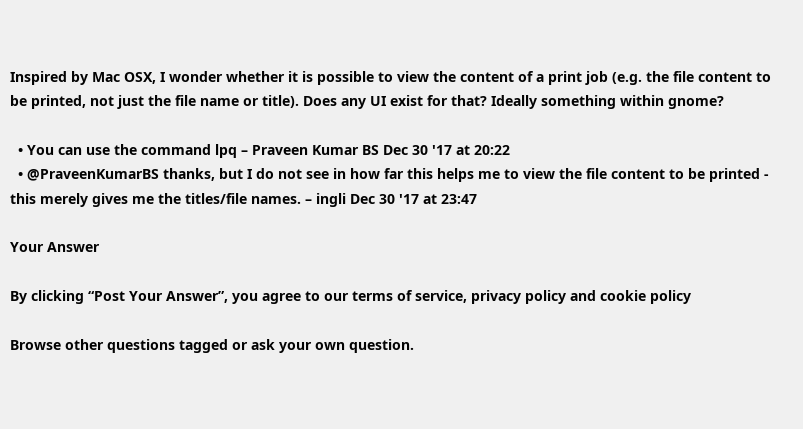Inspired by Mac OSX, I wonder whether it is possible to view the content of a print job (e.g. the file content to be printed, not just the file name or title). Does any UI exist for that? Ideally something within gnome?

  • You can use the command lpq – Praveen Kumar BS Dec 30 '17 at 20:22
  • @PraveenKumarBS thanks, but I do not see in how far this helps me to view the file content to be printed - this merely gives me the titles/file names. – ingli Dec 30 '17 at 23:47

Your Answer

By clicking “Post Your Answer”, you agree to our terms of service, privacy policy and cookie policy

Browse other questions tagged or ask your own question.